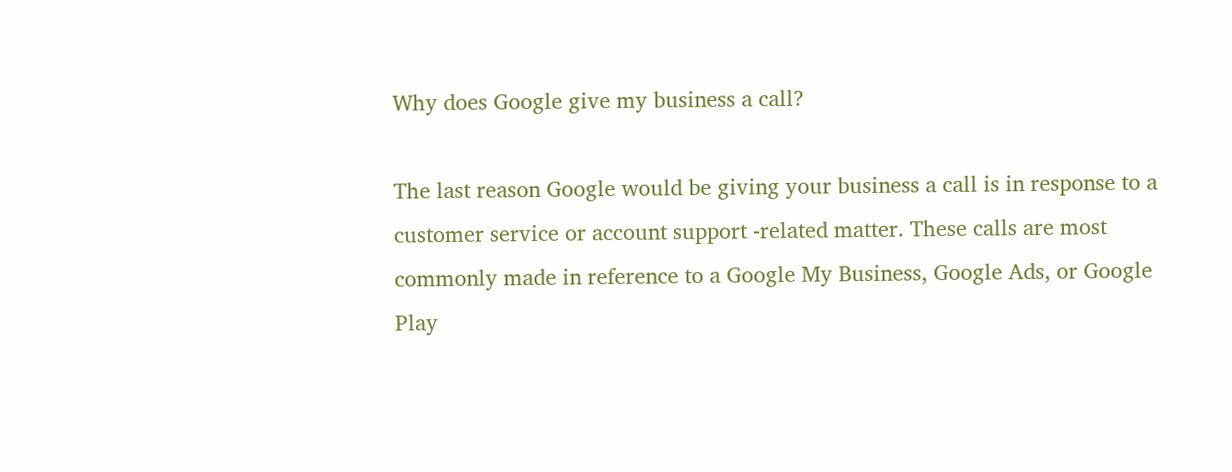Why does Google give my business a call?

The last reason Google would be giving your business a call is in response to a customer service or account support -related matter. These calls are most commonly made in reference to a Google My Business, Google Ads, or Google Play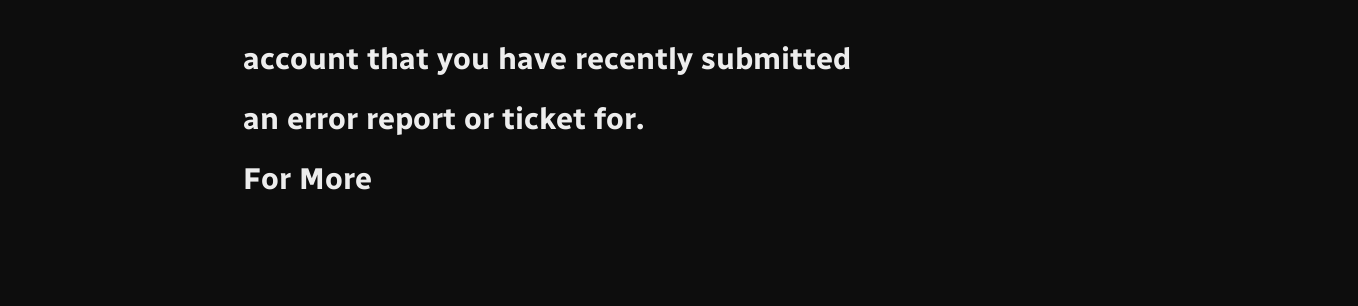account that you have recently submitted an error report or ticket for.
For More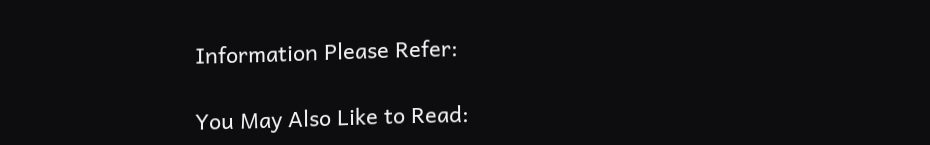Information Please Refer:

You May Also Like to Read: